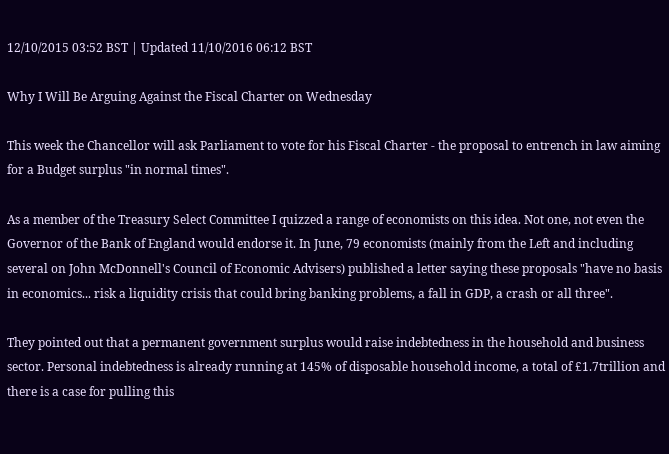12/10/2015 03:52 BST | Updated 11/10/2016 06:12 BST

Why I Will Be Arguing Against the Fiscal Charter on Wednesday

This week the Chancellor will ask Parliament to vote for his Fiscal Charter - the proposal to entrench in law aiming for a Budget surplus "in normal times".

As a member of the Treasury Select Committee I quizzed a range of economists on this idea. Not one, not even the Governor of the Bank of England would endorse it. In June, 79 economists (mainly from the Left and including several on John McDonnell's Council of Economic Advisers) published a letter saying these proposals "have no basis in economics... risk a liquidity crisis that could bring banking problems, a fall in GDP, a crash or all three".

They pointed out that a permanent government surplus would raise indebtedness in the household and business sector. Personal indebtedness is already running at 145% of disposable household income, a total of £1.7trillion and there is a case for pulling this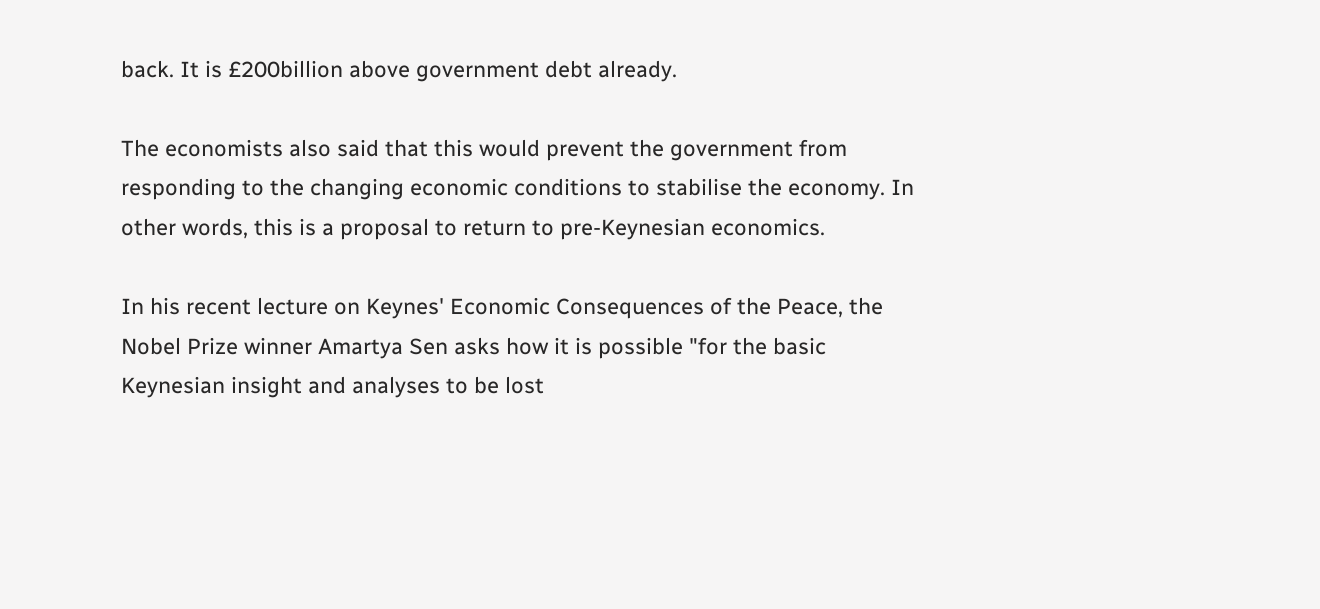back. It is £200billion above government debt already.

The economists also said that this would prevent the government from responding to the changing economic conditions to stabilise the economy. In other words, this is a proposal to return to pre-Keynesian economics.

In his recent lecture on Keynes' Economic Consequences of the Peace, the Nobel Prize winner Amartya Sen asks how it is possible "for the basic Keynesian insight and analyses to be lost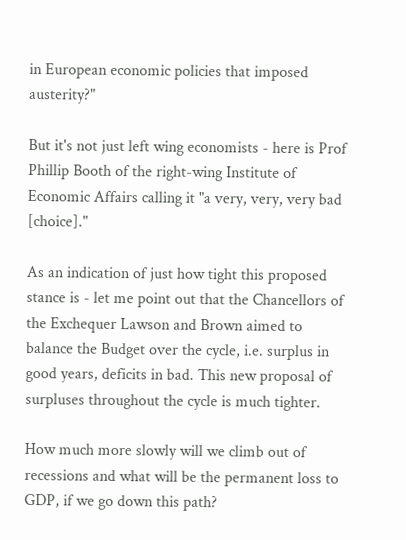in European economic policies that imposed austerity?"

But it's not just left wing economists - here is Prof Phillip Booth of the right-wing Institute of Economic Affairs calling it "a very, very, very bad [choice]."

As an indication of just how tight this proposed stance is - let me point out that the Chancellors of the Exchequer Lawson and Brown aimed to balance the Budget over the cycle, i.e. surplus in good years, deficits in bad. This new proposal of surpluses throughout the cycle is much tighter.

How much more slowly will we climb out of recessions and what will be the permanent loss to GDP, if we go down this path?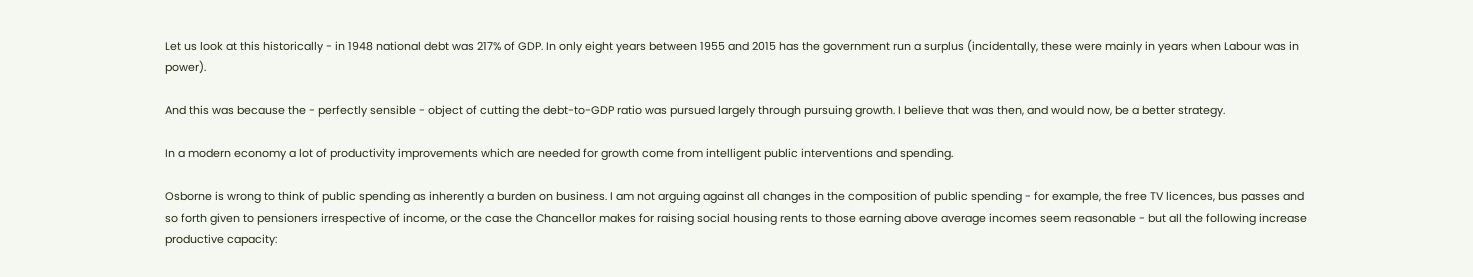Let us look at this historically - in 1948 national debt was 217% of GDP. In only eight years between 1955 and 2015 has the government run a surplus (incidentally, these were mainly in years when Labour was in power).

And this was because the - perfectly sensible - object of cutting the debt-to-GDP ratio was pursued largely through pursuing growth. I believe that was then, and would now, be a better strategy.

In a modern economy a lot of productivity improvements which are needed for growth come from intelligent public interventions and spending.

Osborne is wrong to think of public spending as inherently a burden on business. I am not arguing against all changes in the composition of public spending - for example, the free TV licences, bus passes and so forth given to pensioners irrespective of income, or the case the Chancellor makes for raising social housing rents to those earning above average incomes seem reasonable - but all the following increase productive capacity: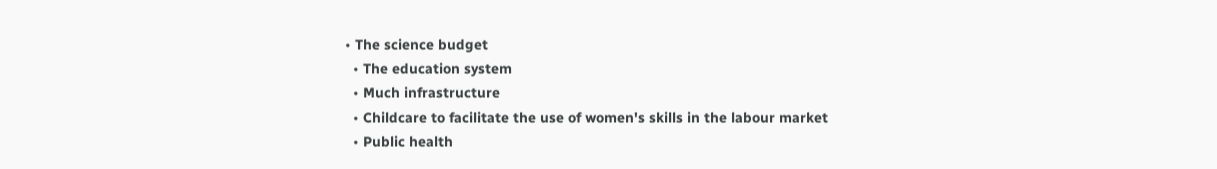• The science budget
  • The education system
  • Much infrastructure
  • Childcare to facilitate the use of women's skills in the labour market
  • Public health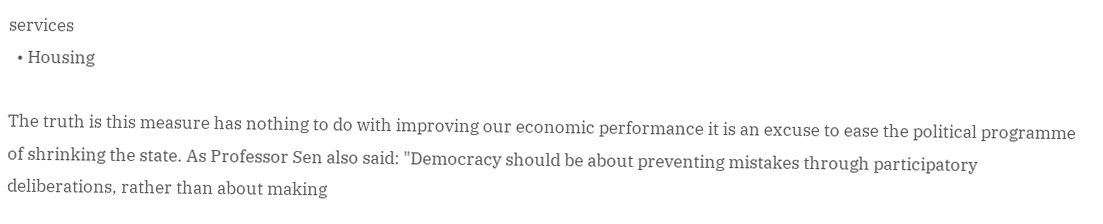services
  • Housing

The truth is this measure has nothing to do with improving our economic performance it is an excuse to ease the political programme of shrinking the state. As Professor Sen also said: "Democracy should be about preventing mistakes through participatory deliberations, rather than about making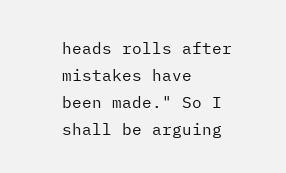heads rolls after mistakes have been made." So I shall be arguing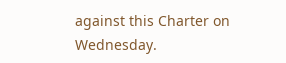against this Charter on Wednesday.